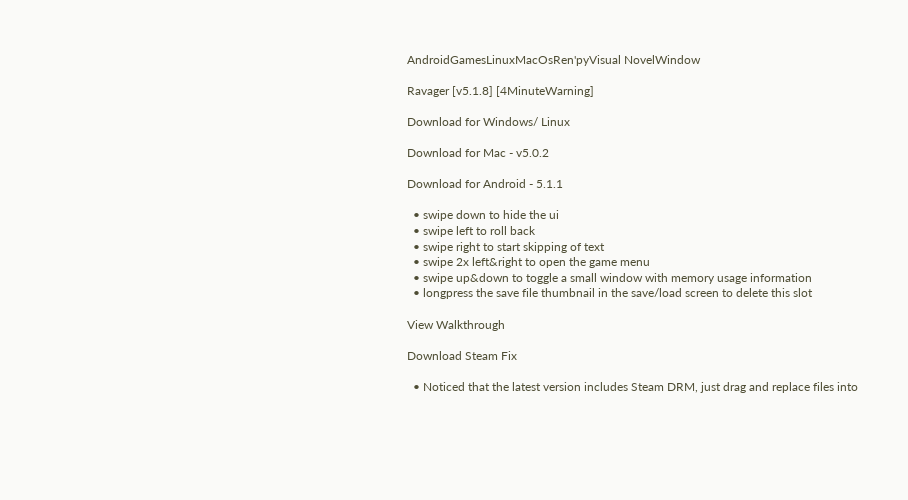AndroidGamesLinuxMacOsRen'pyVisual NovelWindow

Ravager [v5.1.8] [4MinuteWarning]

Download for Windows/ Linux

Download for Mac - v5.0.2

Download for Android - 5.1.1

  • swipe down to hide the ui
  • swipe left to roll back
  • swipe right to start skipping of text
  • swipe 2x left&right to open the game menu
  • swipe up&down to toggle a small window with memory usage information
  • longpress the save file thumbnail in the save/load screen to delete this slot

View Walkthrough

Download Steam Fix

  • Noticed that the latest version includes Steam DRM, just drag and replace files into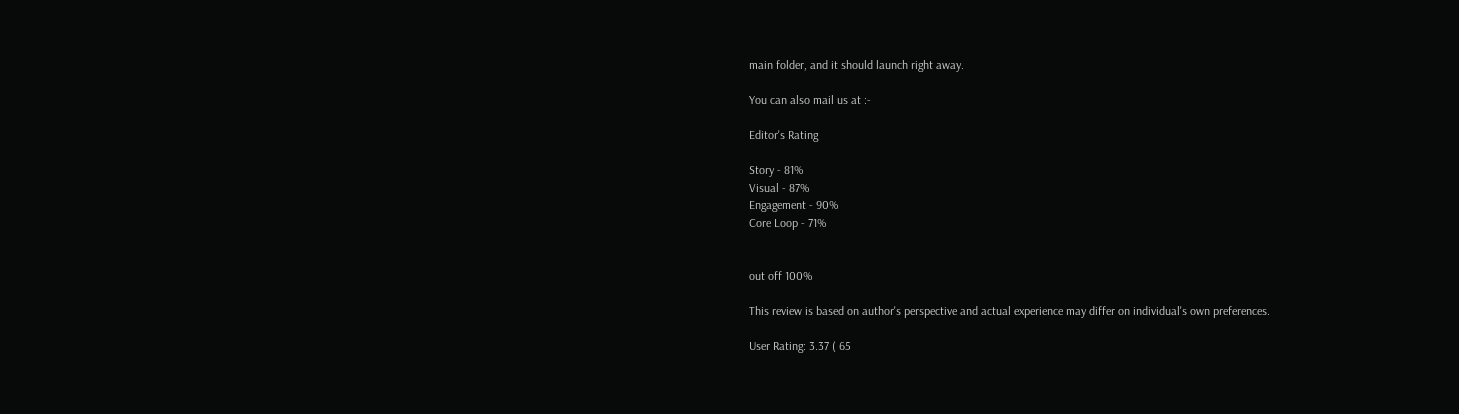main folder, and it should launch right away.

You can also mail us at :-

Editor's Rating

Story - 81%
Visual - 87%
Engagement - 90%
Core Loop - 71%


out off 100%

This review is based on author's perspective and actual experience may differ on individual's own preferences.

User Rating: 3.37 ( 65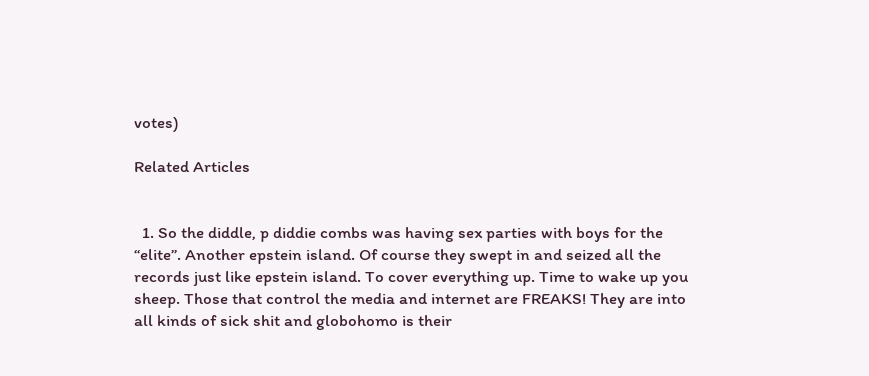votes)

Related Articles


  1. So the diddle, p diddie combs was having sex parties with boys for the “elite”. Another epstein island. Of course they swept in and seized all the records just like epstein island. To cover everything up. Time to wake up you sheep. Those that control the media and internet are FREAKS! They are into all kinds of sick shit and globohomo is their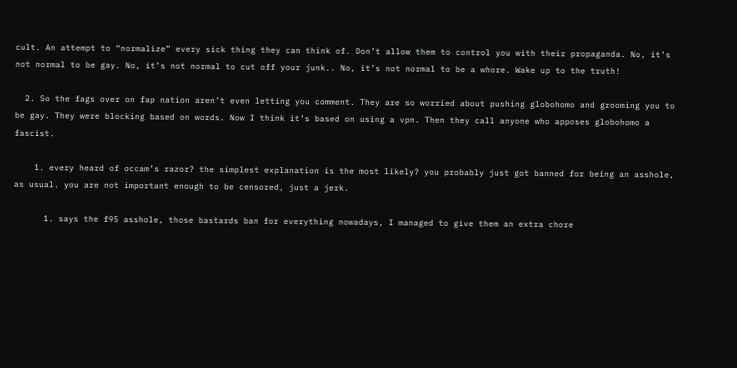cult. An attempt to “normalize” every sick thing they can think of. Don’t allow them to control you with their propaganda. No, it’s not normal to be gay. No, it’s not normal to cut off your junk.. No, it’s not normal to be a whore. Wake up to the truth!

  2. So the fags over on fap nation aren’t even letting you comment. They are so worried about pushing globohomo and grooming you to be gay. They were blocking based on words. Now I think it’s based on using a vpn. Then they call anyone who apposes globohomo a fascist.

    1. every heard of occam’s razor? the simplest explanation is the most likely? you probably just got banned for being an asshole, as usual. you are not important enough to be censored, just a jerk.

      1. says the f95 asshole, those bastards ban for everything nowadays, I managed to give them an extra chore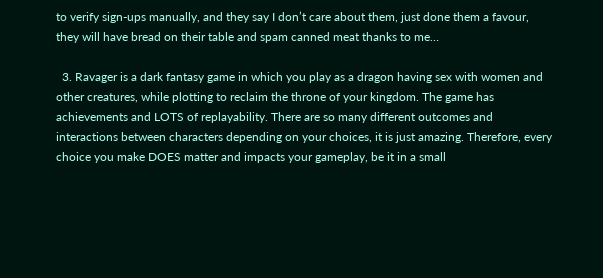to verify sign-ups manually, and they say I don’t care about them, just done them a favour, they will have bread on their table and spam canned meat thanks to me…

  3. Ravager is a dark fantasy game in which you play as a dragon having sex with women and other creatures, while plotting to reclaim the throne of your kingdom. The game has achievements and LOTS of replayability. There are so many different outcomes and interactions between characters depending on your choices, it is just amazing. Therefore, every choice you make DOES matter and impacts your gameplay, be it in a small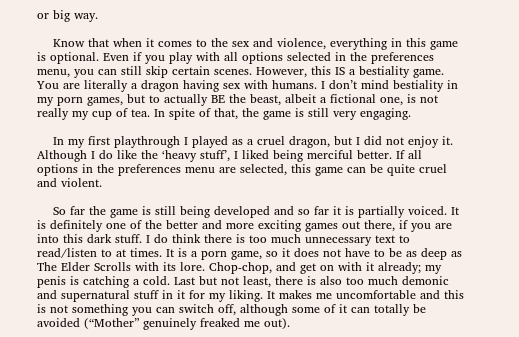or big way.

    Know that when it comes to the sex and violence, everything in this game is optional. Even if you play with all options selected in the preferences menu, you can still skip certain scenes. However, this IS a bestiality game. You are literally a dragon having sex with humans. I don’t mind bestiality in my porn games, but to actually BE the beast, albeit a fictional one, is not really my cup of tea. In spite of that, the game is still very engaging.

    In my first playthrough I played as a cruel dragon, but I did not enjoy it. Although I do like the ‘heavy stuff’, I liked being merciful better. If all options in the preferences menu are selected, this game can be quite cruel and violent.

    So far the game is still being developed and so far it is partially voiced. It is definitely one of the better and more exciting games out there, if you are into this dark stuff. I do think there is too much unnecessary text to read/listen to at times. It is a porn game, so it does not have to be as deep as The Elder Scrolls with its lore. Chop-chop, and get on with it already; my penis is catching a cold. Last but not least, there is also too much demonic and supernatural stuff in it for my liking. It makes me uncomfortable and this is not something you can switch off, although some of it can totally be avoided (“Mother” genuinely freaked me out).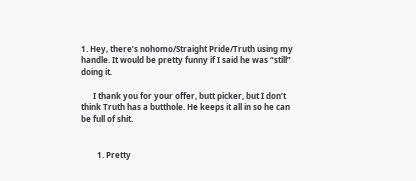1. Hey, there’s nohomo/Straight Pride/Truth using my handle. It would be pretty funny if I said he was “still” doing it.

      I thank you for your offer, butt picker, but I don’t think Truth has a butthole. He keeps it all in so he can be full of shit.


        1. Pretty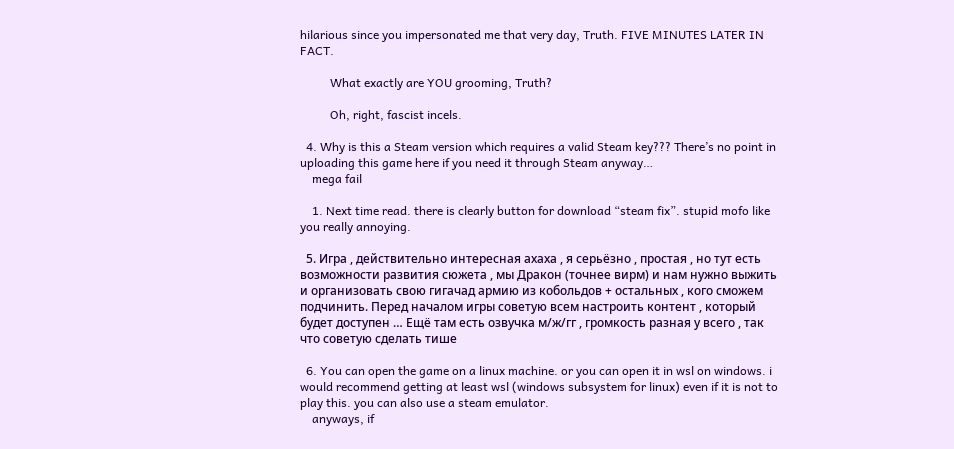hilarious since you impersonated me that very day, Truth. FIVE MINUTES LATER IN FACT.

          What exactly are YOU grooming, Truth?

          Oh, right, fascist incels.

  4. Why is this a Steam version which requires a valid Steam key??? There’s no point in uploading this game here if you need it through Steam anyway…
    mega fail

    1. Next time read. there is clearly button for download “steam fix”. stupid mofo like you really annoying.

  5. Игра , действительно интересная ахаха , я серьёзно , простая , но тут есть возможности развития сюжета , мы Дракон (точнее вирм) и нам нужно выжить и организовать свою гигачад армию из кобольдов + остальных , кого сможем подчинить. Перед началом игры советую всем настроить контент , который будет доступен … Ещё там есть озвучка м/ж/гг , громкость разная у всего , так что советую сделать тише

  6. You can open the game on a linux machine. or you can open it in wsl on windows. i would recommend getting at least wsl (windows subsystem for linux) even if it is not to play this. you can also use a steam emulator.
    anyways, if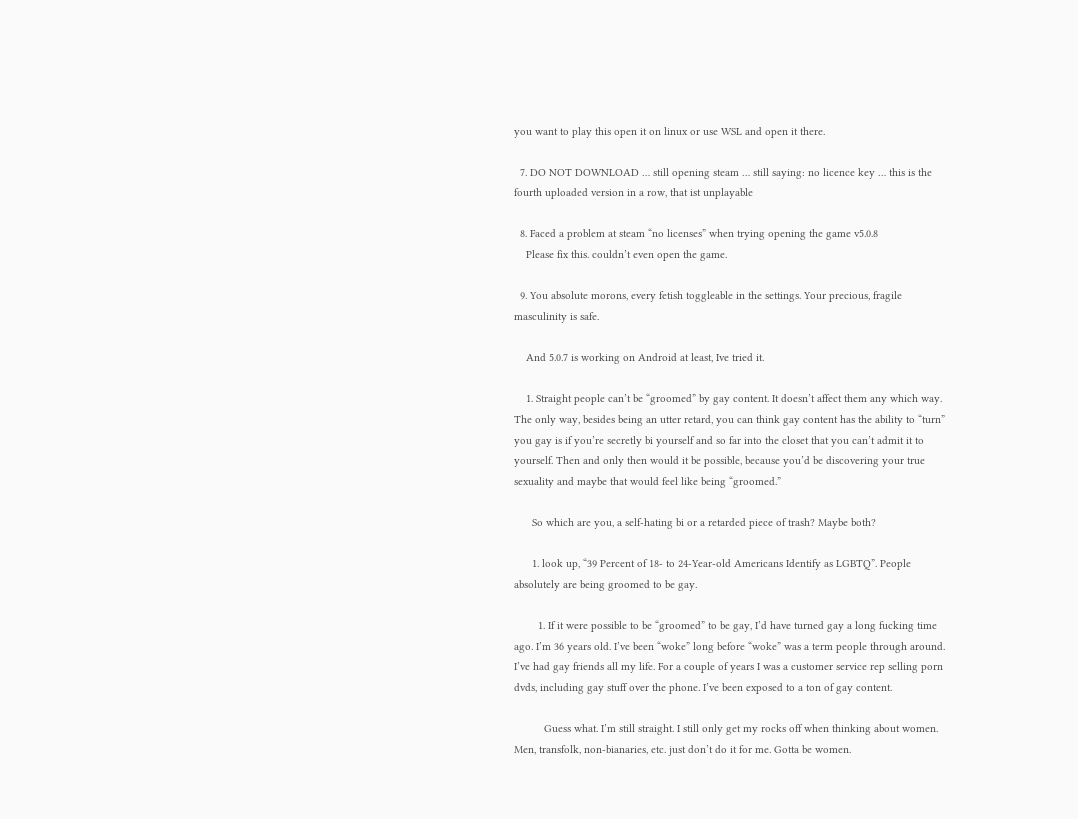you want to play this open it on linux or use WSL and open it there.

  7. DO NOT DOWNLOAD … still opening steam … still saying: no licence key … this is the fourth uploaded version in a row, that ist unplayable

  8. Faced a problem at steam “no licenses” when trying opening the game v5.0.8
    Please fix this. couldn’t even open the game.

  9. You absolute morons, every fetish toggleable in the settings. Your precious, fragile masculinity is safe.

    And 5.0.7 is working on Android at least, Ive tried it.

    1. Straight people can’t be “groomed” by gay content. It doesn’t affect them any which way. The only way, besides being an utter retard, you can think gay content has the ability to “turn” you gay is if you’re secretly bi yourself and so far into the closet that you can’t admit it to yourself. Then and only then would it be possible, because you’d be discovering your true sexuality and maybe that would feel like being “groomed.”

      So which are you, a self-hating bi or a retarded piece of trash? Maybe both?

      1. look up, “39 Percent of 18- to 24-Year-old Americans Identify as LGBTQ”. People absolutely are being groomed to be gay.

        1. If it were possible to be “groomed” to be gay, I’d have turned gay a long fucking time ago. I’m 36 years old. I’ve been “woke” long before “woke” was a term people through around. I’ve had gay friends all my life. For a couple of years I was a customer service rep selling porn dvds, including gay stuff over the phone. I’ve been exposed to a ton of gay content.

          Guess what. I’m still straight. I still only get my rocks off when thinking about women. Men, transfolk, non-bianaries, etc. just don’t do it for me. Gotta be women.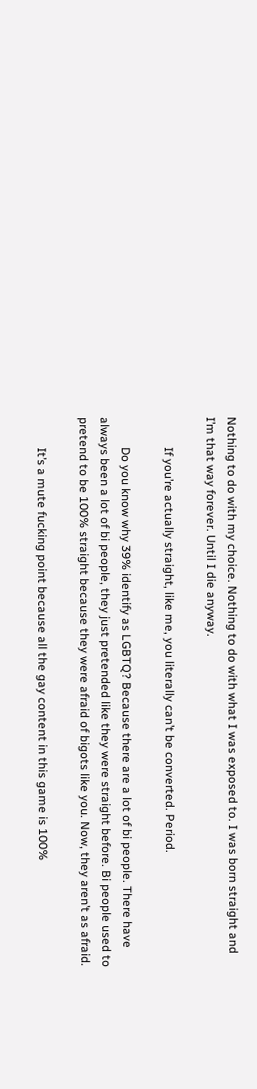Nothing to do with my choice. Nothing to do with what I was exposed to. I was born straight and I’m that way forever. Until I die anyway.

          If you’re actually straight, like me, you literally can’t be converted. Period.

          Do you know why 39% identify as LGBTQ? Because there are a lot of bi people. There have always been a lot of bi people, they just pretended like they were straight before. Bi people used to pretend to be 100% straight because they were afraid of bigots like you. Now, they aren’t as afraid.

          It’s a mute fucking point because all the gay content in this game is 100%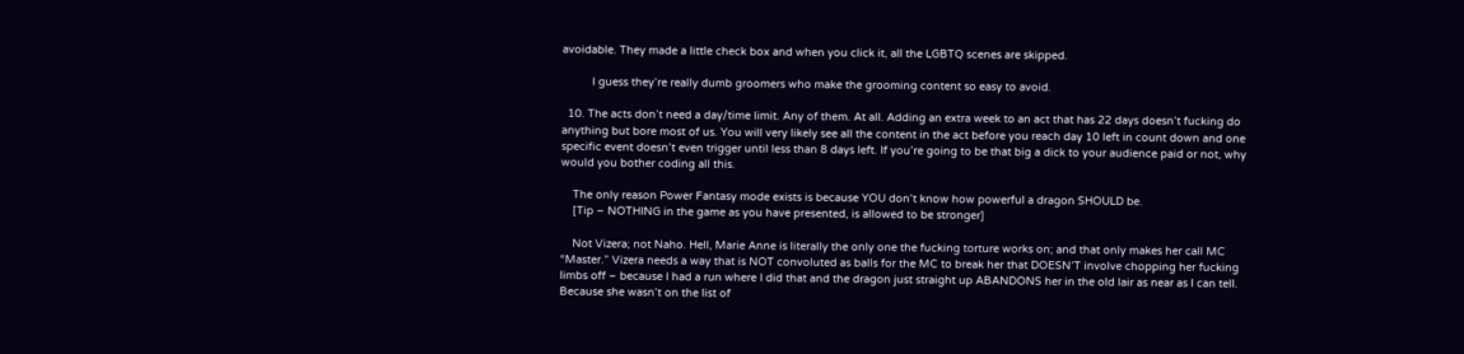avoidable. They made a little check box and when you click it, all the LGBTQ scenes are skipped.

          I guess they’re really dumb groomers who make the grooming content so easy to avoid.

  10. The acts don’t need a day/time limit. Any of them. At all. Adding an extra week to an act that has 22 days doesn’t fucking do anything but bore most of us. You will very likely see all the content in the act before you reach day 10 left in count down and one specific event doesn’t even trigger until less than 8 days left. If you’re going to be that big a dick to your audience paid or not, why would you bother coding all this.

    The only reason Power Fantasy mode exists is because YOU don’t know how powerful a dragon SHOULD be.
    [Tip – NOTHING in the game as you have presented, is allowed to be stronger]

    Not Vizera; not Naho. Hell, Marie Anne is literally the only one the fucking torture works on; and that only makes her call MC “Master.” Vizera needs a way that is NOT convoluted as balls for the MC to break her that DOESN’T involve chopping her fucking limbs off – because I had a run where I did that and the dragon just straight up ABANDONS her in the old lair as near as I can tell. Because she wasn’t on the list of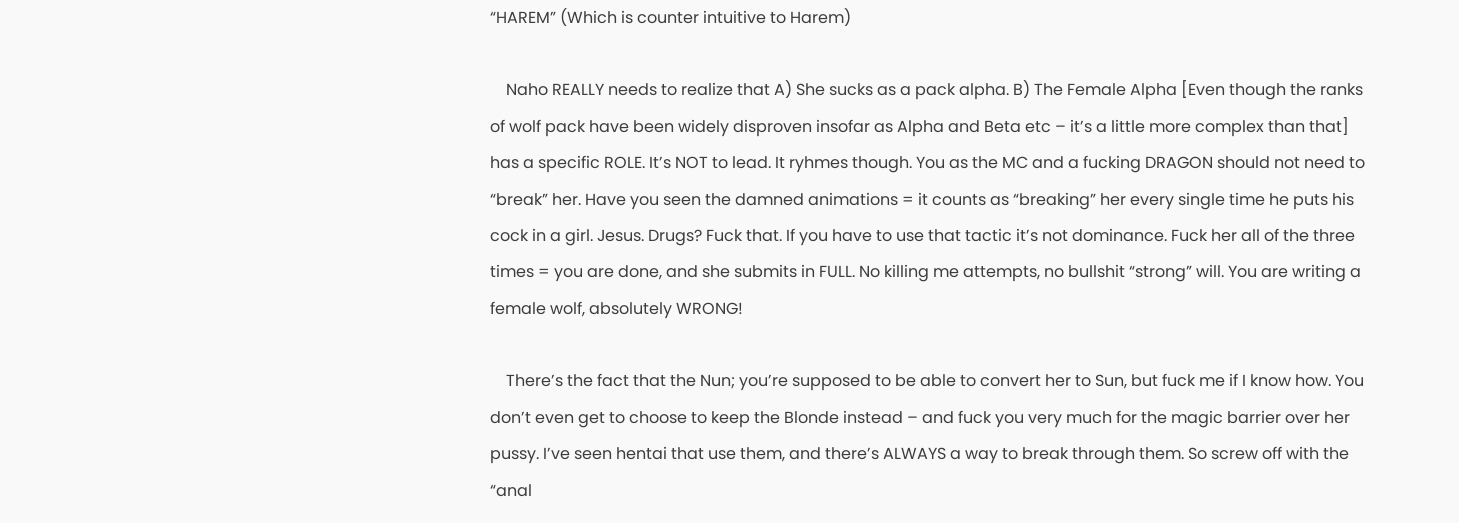“HAREM” (Which is counter intuitive to Harem)

    Naho REALLY needs to realize that A) She sucks as a pack alpha. B) The Female Alpha [Even though the ranks of wolf pack have been widely disproven insofar as Alpha and Beta etc – it’s a little more complex than that] has a specific ROLE. It’s NOT to lead. It ryhmes though. You as the MC and a fucking DRAGON should not need to “break” her. Have you seen the damned animations = it counts as “breaking” her every single time he puts his cock in a girl. Jesus. Drugs? Fuck that. If you have to use that tactic it’s not dominance. Fuck her all of the three times = you are done, and she submits in FULL. No killing me attempts, no bullshit “strong” will. You are writing a female wolf, absolutely WRONG!

    There’s the fact that the Nun; you’re supposed to be able to convert her to Sun, but fuck me if I know how. You don’t even get to choose to keep the Blonde instead – and fuck you very much for the magic barrier over her pussy. I’ve seen hentai that use them, and there’s ALWAYS a way to break through them. So screw off with the “anal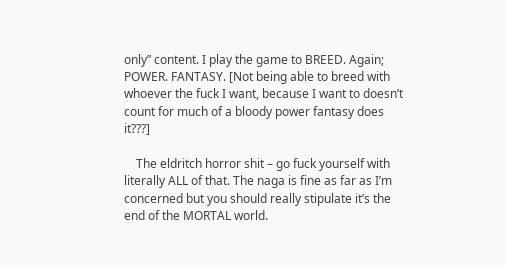only” content. I play the game to BREED. Again; POWER. FANTASY. [Not being able to breed with whoever the fuck I want, because I want to doesn’t count for much of a bloody power fantasy does it???]

    The eldritch horror shit – go fuck yourself with literally ALL of that. The naga is fine as far as I’m concerned but you should really stipulate it’s the end of the MORTAL world.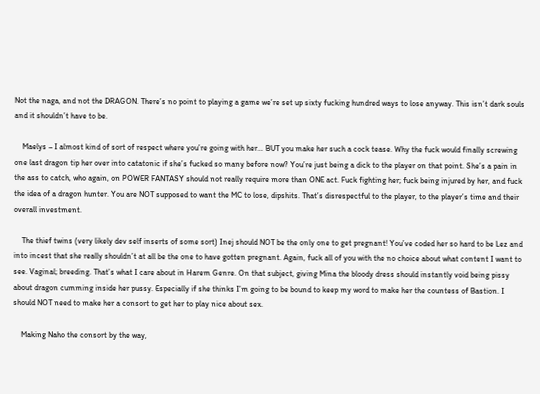Not the naga, and not the DRAGON. There’s no point to playing a game we’re set up sixty fucking hundred ways to lose anyway. This isn’t dark souls and it shouldn’t have to be.

    Maelys – I almost kind of sort of respect where you’re going with her… BUT you make her such a cock tease. Why the fuck would finally screwing one last dragon tip her over into catatonic if she’s fucked so many before now? You’re just being a dick to the player on that point. She’s a pain in the ass to catch, who again, on POWER FANTASY should not really require more than ONE act. Fuck fighting her; fuck being injured by her, and fuck the idea of a dragon hunter. You are NOT supposed to want the MC to lose, dipshits. That’s disrespectful to the player, to the player’s time and their overall investment.

    The thief twins (very likely dev self inserts of some sort) Inej should NOT be the only one to get pregnant! You’ve coded her so hard to be Lez and into incest that she really shouldn’t at all be the one to have gotten pregnant. Again, fuck all of you with the no choice about what content I want to see. Vaginal; breeding. That’s what I care about in Harem Genre. On that subject, giving Mina the bloody dress should instantly void being pissy about dragon cumming inside her pussy. Especially if she thinks I’m going to be bound to keep my word to make her the countess of Bastion. I should NOT need to make her a consort to get her to play nice about sex.

    Making Naho the consort by the way,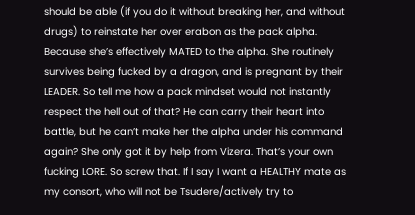should be able (if you do it without breaking her, and without drugs) to reinstate her over erabon as the pack alpha. Because she’s effectively MATED to the alpha. She routinely survives being fucked by a dragon, and is pregnant by their LEADER. So tell me how a pack mindset would not instantly respect the hell out of that? He can carry their heart into battle, but he can’t make her the alpha under his command again? She only got it by help from Vizera. That’s your own fucking LORE. So screw that. If I say I want a HEALTHY mate as my consort, who will not be Tsudere/actively try to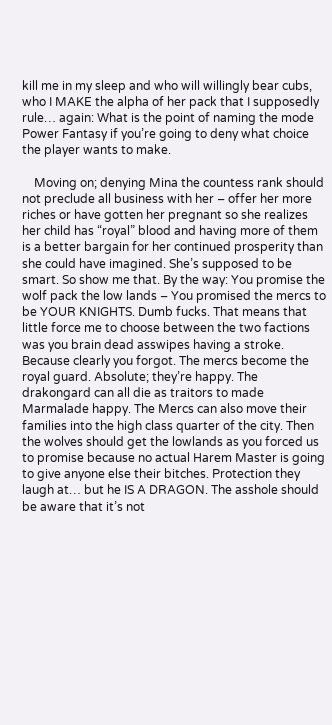kill me in my sleep and who will willingly bear cubs, who I MAKE the alpha of her pack that I supposedly rule… again: What is the point of naming the mode Power Fantasy if you’re going to deny what choice the player wants to make.

    Moving on; denying Mina the countess rank should not preclude all business with her – offer her more riches or have gotten her pregnant so she realizes her child has “royal” blood and having more of them is a better bargain for her continued prosperity than she could have imagined. She’s supposed to be smart. So show me that. By the way: You promise the wolf pack the low lands – You promised the mercs to be YOUR KNIGHTS. Dumb fucks. That means that little force me to choose between the two factions was you brain dead asswipes having a stroke. Because clearly you forgot. The mercs become the royal guard. Absolute; they’re happy. The drakongard can all die as traitors to made Marmalade happy. The Mercs can also move their families into the high class quarter of the city. Then the wolves should get the lowlands as you forced us to promise because no actual Harem Master is going to give anyone else their bitches. Protection they laugh at… but he IS A DRAGON. The asshole should be aware that it’s not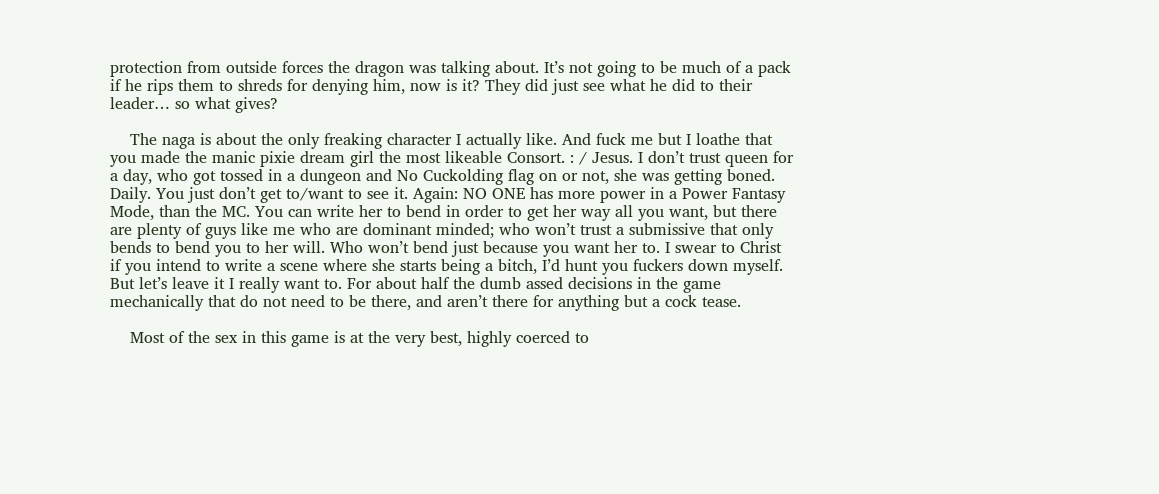protection from outside forces the dragon was talking about. It’s not going to be much of a pack if he rips them to shreds for denying him, now is it? They did just see what he did to their leader… so what gives?

    The naga is about the only freaking character I actually like. And fuck me but I loathe that you made the manic pixie dream girl the most likeable Consort. : / Jesus. I don’t trust queen for a day, who got tossed in a dungeon and No Cuckolding flag on or not, she was getting boned. Daily. You just don’t get to/want to see it. Again: NO ONE has more power in a Power Fantasy Mode, than the MC. You can write her to bend in order to get her way all you want, but there are plenty of guys like me who are dominant minded; who won’t trust a submissive that only bends to bend you to her will. Who won’t bend just because you want her to. I swear to Christ if you intend to write a scene where she starts being a bitch, I’d hunt you fuckers down myself. But let’s leave it I really want to. For about half the dumb assed decisions in the game mechanically that do not need to be there, and aren’t there for anything but a cock tease.

    Most of the sex in this game is at the very best, highly coerced to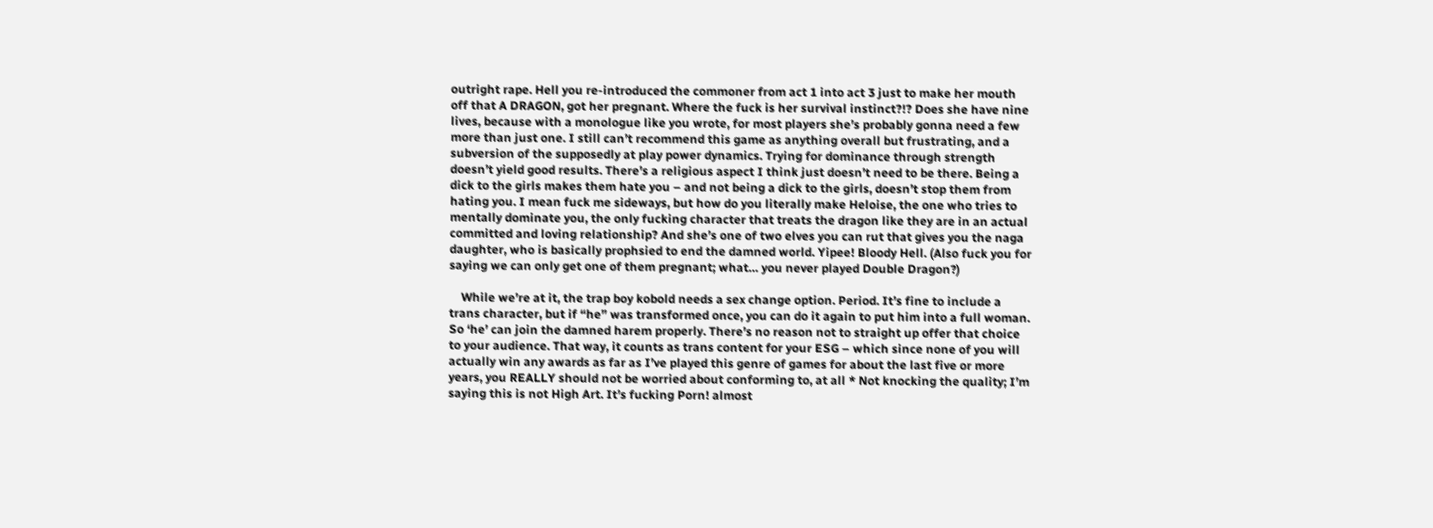outright rape. Hell you re-introduced the commoner from act 1 into act 3 just to make her mouth off that A DRAGON, got her pregnant. Where the fuck is her survival instinct?!? Does she have nine lives, because with a monologue like you wrote, for most players she’s probably gonna need a few more than just one. I still can’t recommend this game as anything overall but frustrating, and a subversion of the supposedly at play power dynamics. Trying for dominance through strength doesn’t yield good results. There’s a religious aspect I think just doesn’t need to be there. Being a dick to the girls makes them hate you – and not being a dick to the girls, doesn’t stop them from hating you. I mean fuck me sideways, but how do you literally make Heloise, the one who tries to mentally dominate you, the only fucking character that treats the dragon like they are in an actual committed and loving relationship? And she’s one of two elves you can rut that gives you the naga daughter, who is basically prophsied to end the damned world. Yipee! Bloody Hell. (Also fuck you for saying we can only get one of them pregnant; what… you never played Double Dragon?)

    While we’re at it, the trap boy kobold needs a sex change option. Period. It’s fine to include a trans character, but if “he” was transformed once, you can do it again to put him into a full woman. So ‘he’ can join the damned harem properly. There’s no reason not to straight up offer that choice to your audience. That way, it counts as trans content for your ESG – which since none of you will actually win any awards as far as I’ve played this genre of games for about the last five or more years, you REALLY should not be worried about conforming to, at all * Not knocking the quality; I’m saying this is not High Art. It’s fucking Porn! almost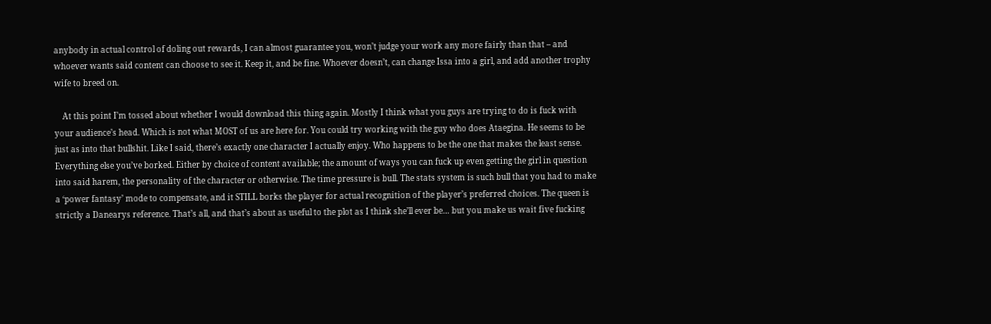anybody in actual control of doling out rewards, I can almost guarantee you, won’t judge your work any more fairly than that – and whoever wants said content can choose to see it. Keep it, and be fine. Whoever doesn’t, can change Issa into a girl, and add another trophy wife to breed on.

    At this point I’m tossed about whether I would download this thing again. Mostly I think what you guys are trying to do is fuck with your audience’s head. Which is not what MOST of us are here for. You could try working with the guy who does Ataegina. He seems to be just as into that bullshit. Like I said, there’s exactly one character I actually enjoy. Who happens to be the one that makes the least sense. Everything else you’ve borked. Either by choice of content available; the amount of ways you can fuck up even getting the girl in question into said harem, the personality of the character or otherwise. The time pressure is bull. The stats system is such bull that you had to make a ‘power fantasy’ mode to compensate, and it STILL borks the player for actual recognition of the player’s preferred choices. The queen is strictly a Danearys reference. That’s all, and that’s about as useful to the plot as I think she’ll ever be… but you make us wait five fucking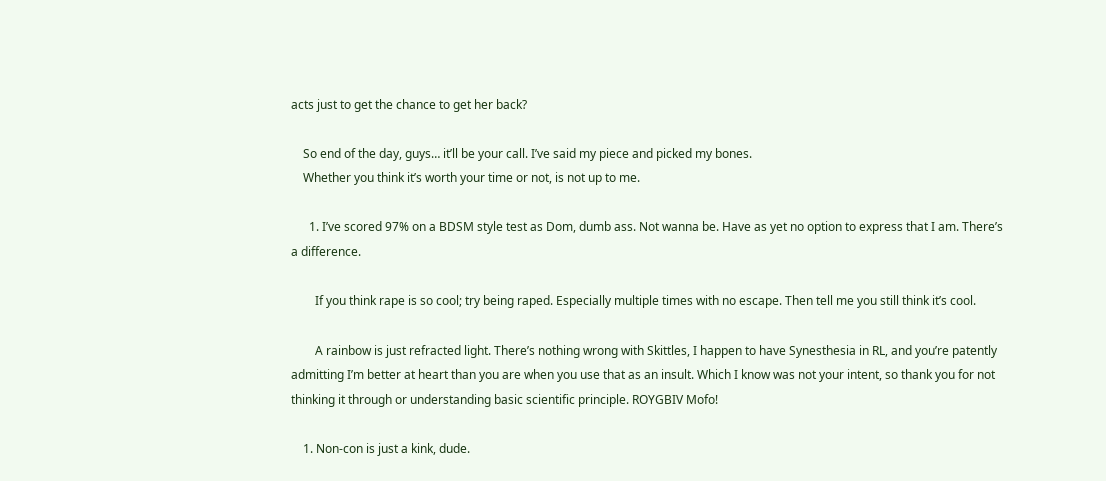acts just to get the chance to get her back?

    So end of the day, guys… it’ll be your call. I’ve said my piece and picked my bones.
    Whether you think it’s worth your time or not, is not up to me.

      1. I’ve scored 97% on a BDSM style test as Dom, dumb ass. Not wanna be. Have as yet no option to express that I am. There’s a difference.

        If you think rape is so cool; try being raped. Especially multiple times with no escape. Then tell me you still think it’s cool.

        A rainbow is just refracted light. There’s nothing wrong with Skittles, I happen to have Synesthesia in RL, and you’re patently admitting I’m better at heart than you are when you use that as an insult. Which I know was not your intent, so thank you for not thinking it through or understanding basic scientific principle. ROYGBIV Mofo!

    1. Non-con is just a kink, dude.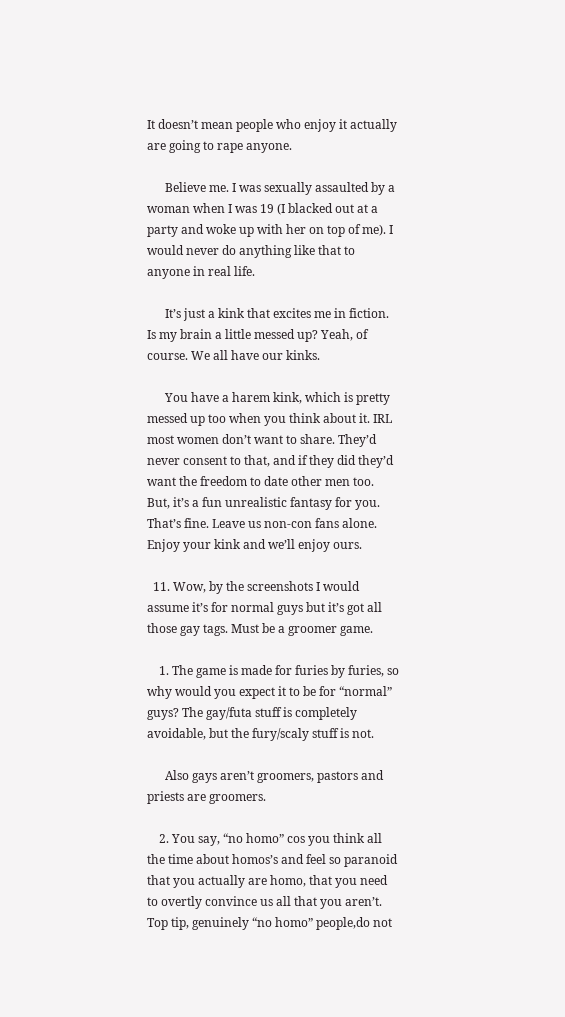It doesn’t mean people who enjoy it actually are going to rape anyone.

      Believe me. I was sexually assaulted by a woman when I was 19 (I blacked out at a party and woke up with her on top of me). I would never do anything like that to anyone in real life.

      It’s just a kink that excites me in fiction. Is my brain a little messed up? Yeah, of course. We all have our kinks.

      You have a harem kink, which is pretty messed up too when you think about it. IRL most women don’t want to share. They’d never consent to that, and if they did they’d want the freedom to date other men too. But, it’s a fun unrealistic fantasy for you. That’s fine. Leave us non-con fans alone. Enjoy your kink and we’ll enjoy ours.

  11. Wow, by the screenshots I would assume it’s for normal guys but it’s got all those gay tags. Must be a groomer game.

    1. The game is made for furies by furies, so why would you expect it to be for “normal” guys? The gay/futa stuff is completely avoidable, but the fury/scaly stuff is not.

      Also gays aren’t groomers, pastors and priests are groomers.

    2. You say, “no homo” cos you think all the time about homos’s and feel so paranoid that you actually are homo, that you need to overtly convince us all that you aren’t. Top tip, genuinely “no homo” people,do not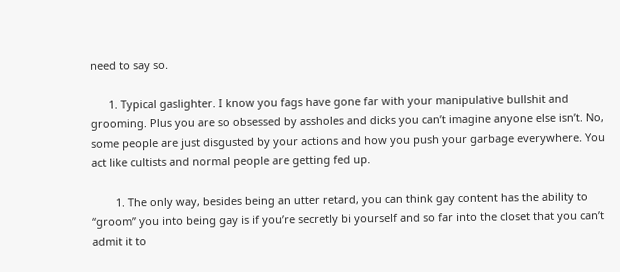need to say so.

      1. Typical gaslighter. I know you fags have gone far with your manipulative bullshit and grooming. Plus you are so obsessed by assholes and dicks you can’t imagine anyone else isn’t. No, some people are just disgusted by your actions and how you push your garbage everywhere. You act like cultists and normal people are getting fed up.

        1. The only way, besides being an utter retard, you can think gay content has the ability to “groom” you into being gay is if you’re secretly bi yourself and so far into the closet that you can’t admit it to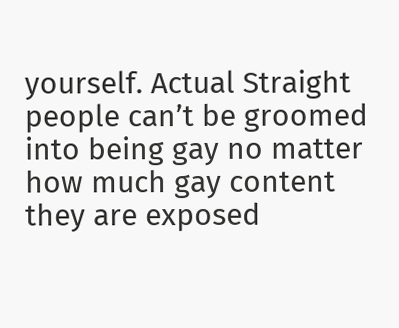yourself. Actual Straight people can’t be groomed into being gay no matter how much gay content they are exposed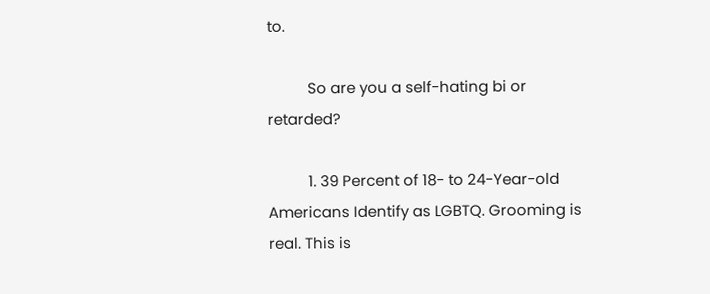to.

          So are you a self-hating bi or retarded?

          1. 39 Percent of 18- to 24-Year-old Americans Identify as LGBTQ. Grooming is real. This is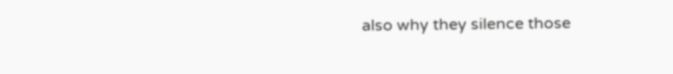also why they silence those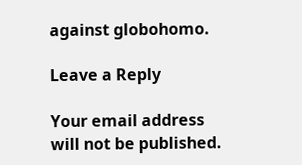against globohomo.

Leave a Reply

Your email address will not be published.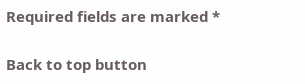Required fields are marked *

Back to top button